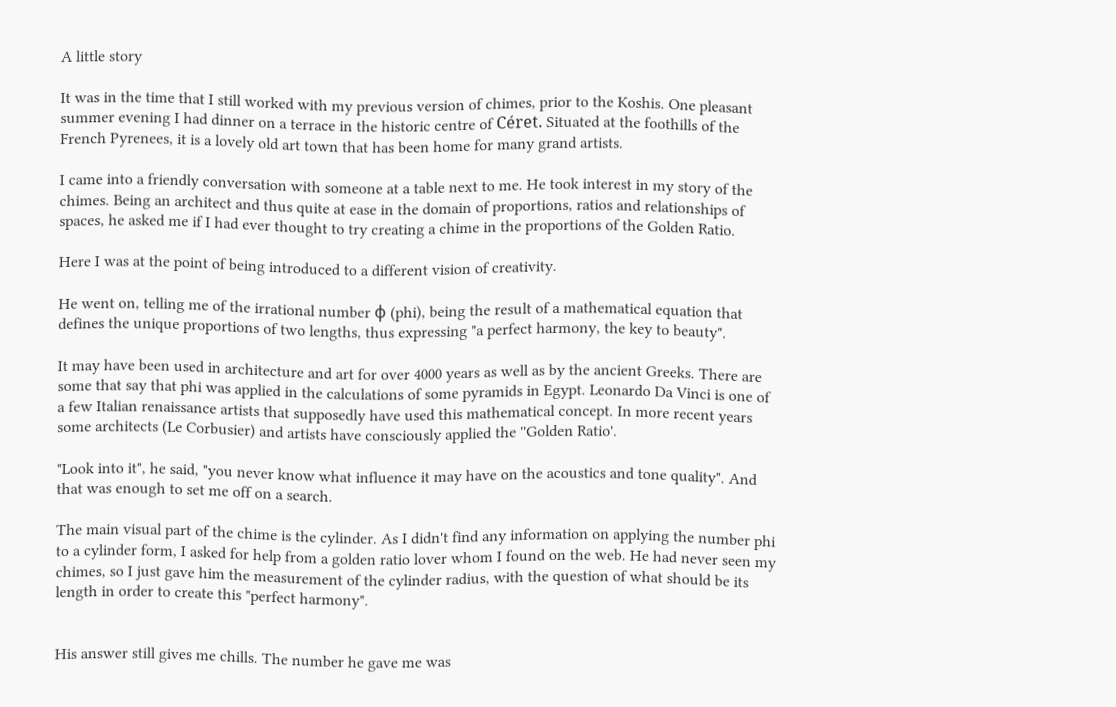A little story

It was in the time that I still worked with my previous version of chimes, prior to the Koshis. One pleasant summer evening I had dinner on a terrace in the historic centre of Céret. Situated at the foothills of the French Pyrenees, it is a lovely old art town that has been home for many grand artists.

I came into a friendly conversation with someone at a table next to me. He took interest in my story of the chimes. Being an architect and thus quite at ease in the domain of proportions, ratios and relationships of spaces, he asked me if I had ever thought to try creating a chime in the proportions of the Golden Ratio.

Here I was at the point of being introduced to a different vision of creativity.

He went on, telling me of the irrational number φ (phi), being the result of a mathematical equation that defines the unique proportions of two lengths, thus expressing "a perfect harmony, the key to beauty".

It may have been used in architecture and art for over 4000 years as well as by the ancient Greeks. There are some that say that phi was applied in the calculations of some pyramids in Egypt. Leonardo Da Vinci is one of a few Italian renaissance artists that supposedly have used this mathematical concept. In more recent years some architects (Le Corbusier) and artists have consciously applied the ''Golden Ratio'.

"Look into it", he said, "you never know what influence it may have on the acoustics and tone quality". And that was enough to set me off on a search.

The main visual part of the chime is the cylinder. As I didn't find any information on applying the number phi to a cylinder form, I asked for help from a golden ratio lover whom I found on the web. He had never seen my chimes, so I just gave him the measurement of the cylinder radius, with the question of what should be its length in order to create this "perfect harmony".


His answer still gives me chills. The number he gave me was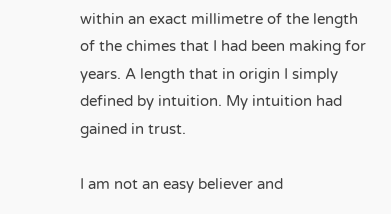within an exact millimetre of the length of the chimes that I had been making for years. A length that in origin I simply defined by intuition. My intuition had gained in trust.

I am not an easy believer and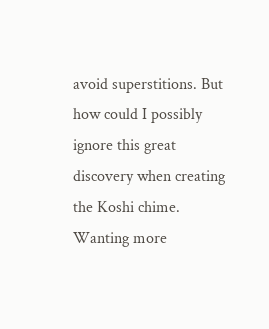avoid superstitions. But how could I possibly ignore this great discovery when creating the Koshi chime.
Wanting more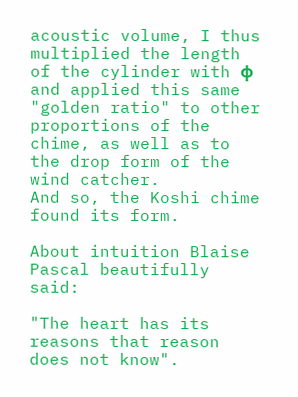acoustic volume, I thus multiplied the length of the cylinder with φ and applied this same "golden ratio" to other proportions of the chime, as well as to the drop form of the wind catcher.
And so, the Koshi chime found its form.

About intuition Blaise Pascal beautifully said:

"The heart has its reasons that reason does not know".